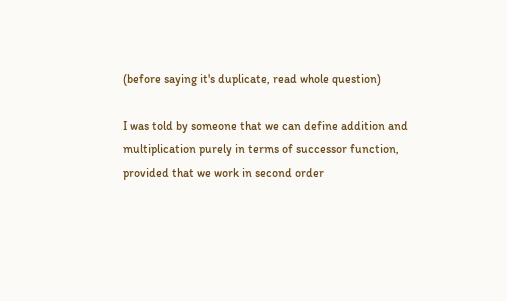(before saying it's duplicate, read whole question)

I was told by someone that we can define addition and multiplication purely in terms of successor function, provided that we work in second order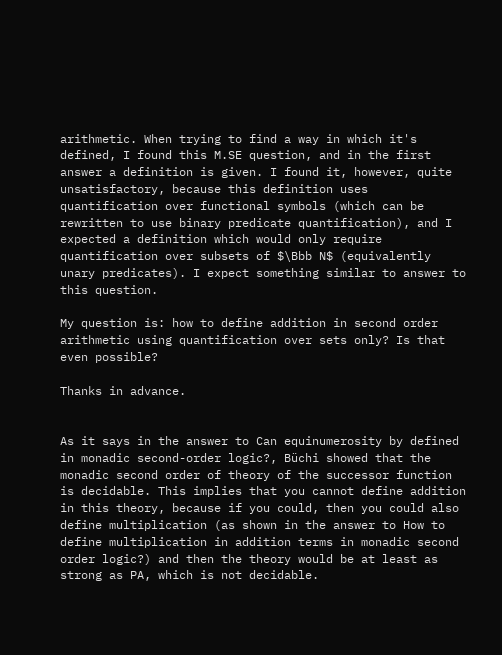arithmetic. When trying to find a way in which it's defined, I found this M.SE question, and in the first answer a definition is given. I found it, however, quite unsatisfactory, because this definition uses quantification over functional symbols (which can be rewritten to use binary predicate quantification), and I expected a definition which would only require quantification over subsets of $\Bbb N$ (equivalently unary predicates). I expect something similar to answer to this question.

My question is: how to define addition in second order arithmetic using quantification over sets only? Is that even possible?

Thanks in advance.


As it says in the answer to Can equinumerosity by defined in monadic second-order logic?, Büchi showed that the monadic second order of theory of the successor function is decidable. This implies that you cannot define addition in this theory, because if you could, then you could also define multiplication (as shown in the answer to How to define multiplication in addition terms in monadic second order logic?) and then the theory would be at least as strong as PA, which is not decidable.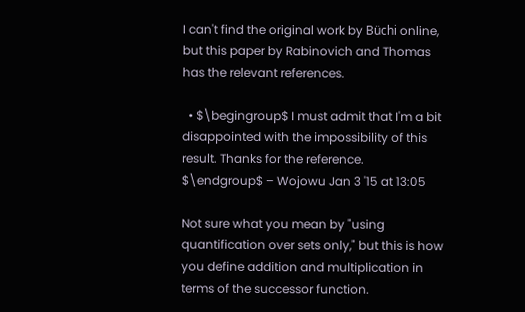I can't find the original work by Büchi online, but this paper by Rabinovich and Thomas has the relevant references.

  • $\begingroup$ I must admit that I'm a bit disappointed with the impossibility of this result. Thanks for the reference. $\endgroup$ – Wojowu Jan 3 '15 at 13:05

Not sure what you mean by "using quantification over sets only," but this is how you define addition and multiplication in terms of the successor function.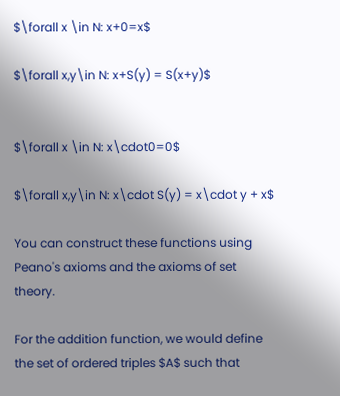$\forall x \in N: x+0=x$

$\forall x,y\in N: x+S(y) = S(x+y)$


$\forall x \in N: x\cdot0=0$

$\forall x,y\in N: x\cdot S(y) = x\cdot y + x$

You can construct these functions using Peano's axioms and the axioms of set theory.

For the addition function, we would define the set of ordered triples $A$ such that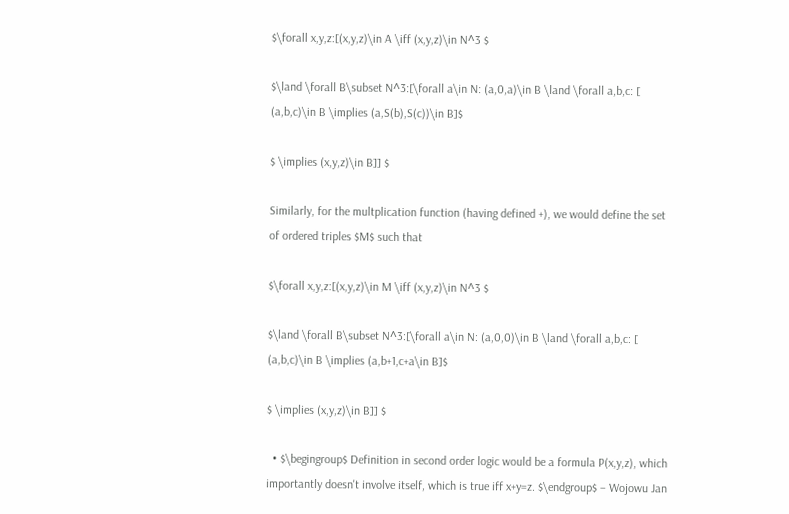$\forall x,y,z:[(x,y,z)\in A \iff (x,y,z)\in N^3 $

$\land \forall B\subset N^3:[\forall a\in N: (a,0,a)\in B \land \forall a,b,c: [ (a,b,c)\in B \implies (a,S(b),S(c))\in B]$

$ \implies (x,y,z)\in B]] $

Similarly, for the multplication function (having defined +), we would define the set of ordered triples $M$ such that

$\forall x,y,z:[(x,y,z)\in M \iff (x,y,z)\in N^3 $

$\land \forall B\subset N^3:[\forall a\in N: (a,0,0)\in B \land \forall a,b,c: [ (a,b,c)\in B \implies (a,b+1,c+a\in B]$

$ \implies (x,y,z)\in B]] $

  • $\begingroup$ Definition in second order logic would be a formula P(x,y,z), which importantly doesn't involve itself, which is true iff x+y=z. $\endgroup$ – Wojowu Jan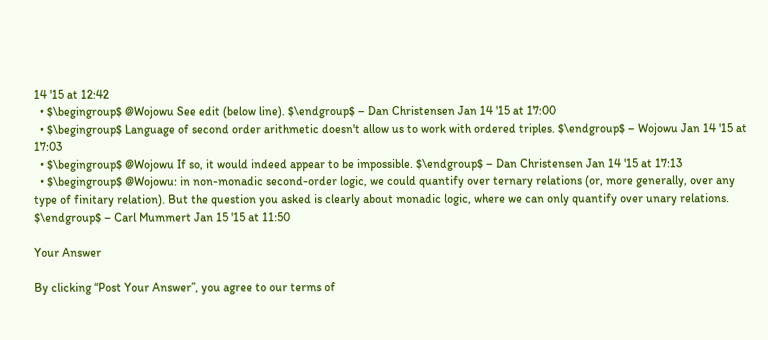14 '15 at 12:42
  • $\begingroup$ @Wojowu See edit (below line). $\endgroup$ – Dan Christensen Jan 14 '15 at 17:00
  • $\begingroup$ Language of second order arithmetic doesn't allow us to work with ordered triples. $\endgroup$ – Wojowu Jan 14 '15 at 17:03
  • $\begingroup$ @Wojowu If so, it would indeed appear to be impossible. $\endgroup$ – Dan Christensen Jan 14 '15 at 17:13
  • $\begingroup$ @Wojowu: in non-monadic second-order logic, we could quantify over ternary relations (or, more generally, over any type of finitary relation). But the question you asked is clearly about monadic logic, where we can only quantify over unary relations. $\endgroup$ – Carl Mummert Jan 15 '15 at 11:50

Your Answer

By clicking “Post Your Answer”, you agree to our terms of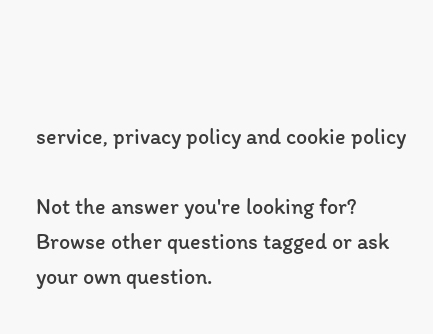service, privacy policy and cookie policy

Not the answer you're looking for? Browse other questions tagged or ask your own question.